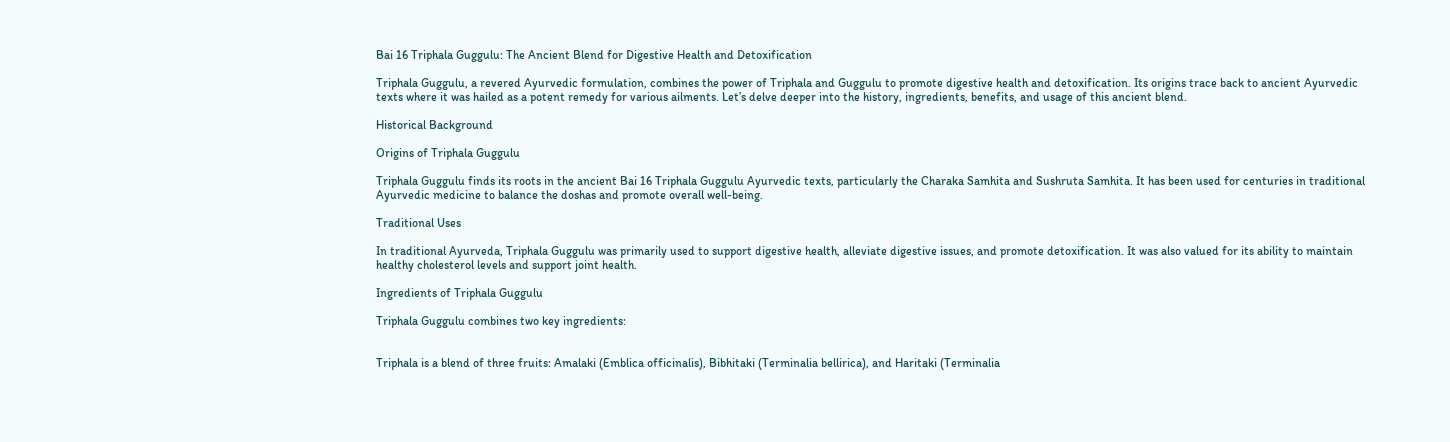Bai 16 Triphala Guggulu: The Ancient Blend for Digestive Health and Detoxification

Triphala Guggulu, a revered Ayurvedic formulation, combines the power of Triphala and Guggulu to promote digestive health and detoxification. Its origins trace back to ancient Ayurvedic texts where it was hailed as a potent remedy for various ailments. Let’s delve deeper into the history, ingredients, benefits, and usage of this ancient blend.

Historical Background

Origins of Triphala Guggulu

Triphala Guggulu finds its roots in the ancient Bai 16 Triphala Guggulu Ayurvedic texts, particularly the Charaka Samhita and Sushruta Samhita. It has been used for centuries in traditional Ayurvedic medicine to balance the doshas and promote overall well-being.

Traditional Uses

In traditional Ayurveda, Triphala Guggulu was primarily used to support digestive health, alleviate digestive issues, and promote detoxification. It was also valued for its ability to maintain healthy cholesterol levels and support joint health.

Ingredients of Triphala Guggulu

Triphala Guggulu combines two key ingredients:


Triphala is a blend of three fruits: Amalaki (Emblica officinalis), Bibhitaki (Terminalia bellirica), and Haritaki (Terminalia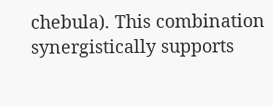chebula). This combination synergistically supports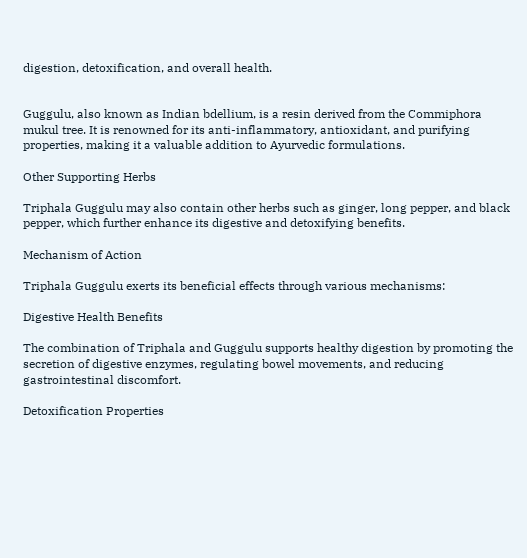digestion, detoxification, and overall health.


Guggulu, also known as Indian bdellium, is a resin derived from the Commiphora mukul tree. It is renowned for its anti-inflammatory, antioxidant, and purifying properties, making it a valuable addition to Ayurvedic formulations.

Other Supporting Herbs

Triphala Guggulu may also contain other herbs such as ginger, long pepper, and black pepper, which further enhance its digestive and detoxifying benefits.

Mechanism of Action

Triphala Guggulu exerts its beneficial effects through various mechanisms:

Digestive Health Benefits

The combination of Triphala and Guggulu supports healthy digestion by promoting the secretion of digestive enzymes, regulating bowel movements, and reducing gastrointestinal discomfort.

Detoxification Properties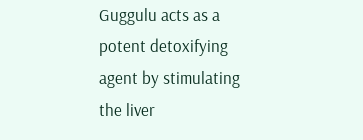Guggulu acts as a potent detoxifying agent by stimulating the liver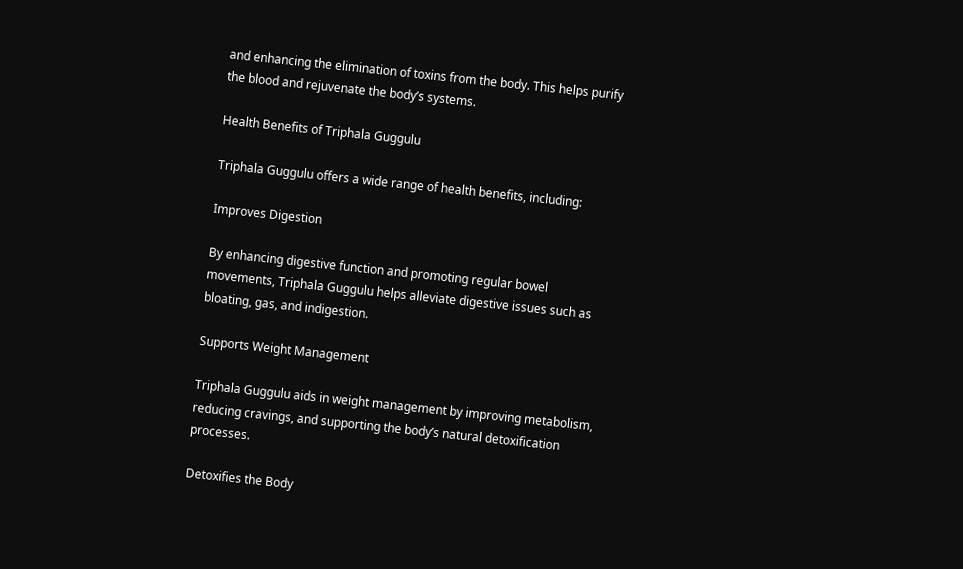and enhancing the elimination of toxins from the body. This helps purify the blood and rejuvenate the body’s systems.

Health Benefits of Triphala Guggulu

Triphala Guggulu offers a wide range of health benefits, including:

Improves Digestion

By enhancing digestive function and promoting regular bowel movements, Triphala Guggulu helps alleviate digestive issues such as bloating, gas, and indigestion.

Supports Weight Management

Triphala Guggulu aids in weight management by improving metabolism, reducing cravings, and supporting the body’s natural detoxification processes.

Detoxifies the Body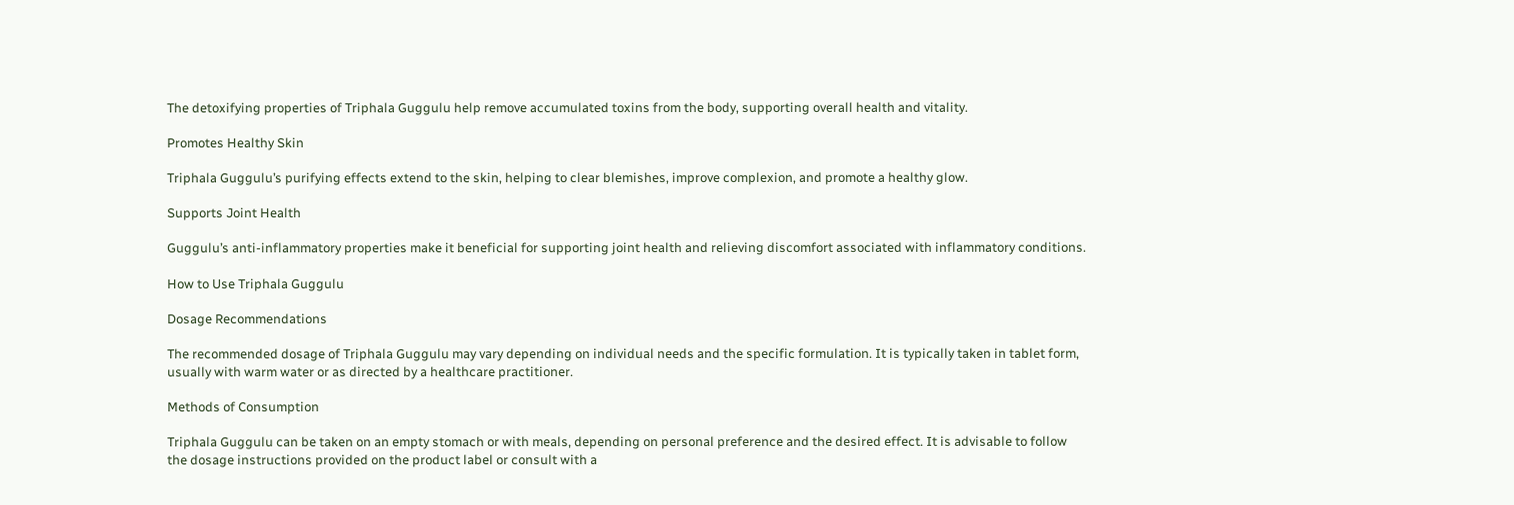The detoxifying properties of Triphala Guggulu help remove accumulated toxins from the body, supporting overall health and vitality.

Promotes Healthy Skin

Triphala Guggulu’s purifying effects extend to the skin, helping to clear blemishes, improve complexion, and promote a healthy glow.

Supports Joint Health

Guggulu’s anti-inflammatory properties make it beneficial for supporting joint health and relieving discomfort associated with inflammatory conditions.

How to Use Triphala Guggulu

Dosage Recommendations

The recommended dosage of Triphala Guggulu may vary depending on individual needs and the specific formulation. It is typically taken in tablet form, usually with warm water or as directed by a healthcare practitioner.

Methods of Consumption

Triphala Guggulu can be taken on an empty stomach or with meals, depending on personal preference and the desired effect. It is advisable to follow the dosage instructions provided on the product label or consult with a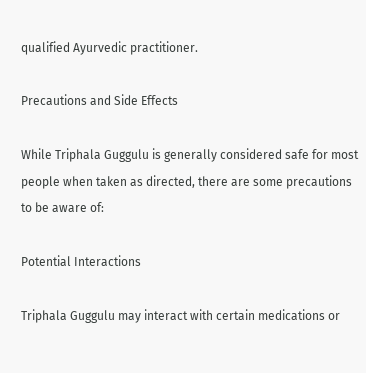qualified Ayurvedic practitioner.

Precautions and Side Effects

While Triphala Guggulu is generally considered safe for most people when taken as directed, there are some precautions to be aware of:

Potential Interactions

Triphala Guggulu may interact with certain medications or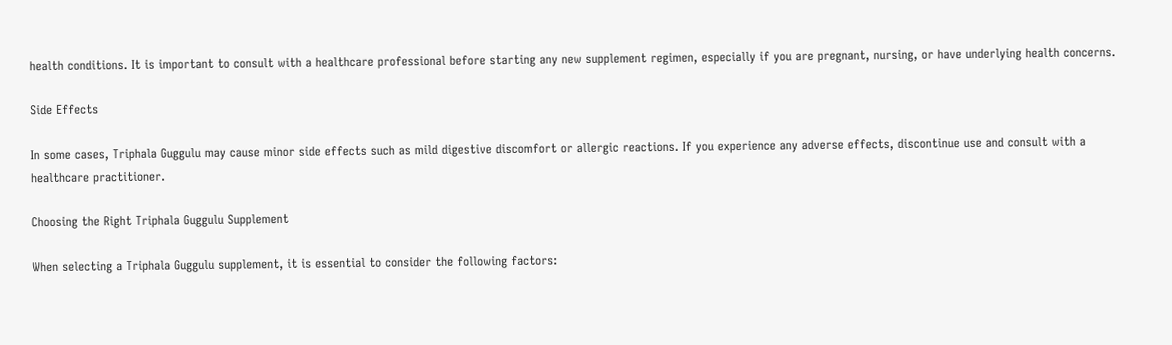health conditions. It is important to consult with a healthcare professional before starting any new supplement regimen, especially if you are pregnant, nursing, or have underlying health concerns.

Side Effects

In some cases, Triphala Guggulu may cause minor side effects such as mild digestive discomfort or allergic reactions. If you experience any adverse effects, discontinue use and consult with a healthcare practitioner.

Choosing the Right Triphala Guggulu Supplement

When selecting a Triphala Guggulu supplement, it is essential to consider the following factors: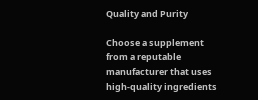Quality and Purity

Choose a supplement from a reputable manufacturer that uses high-quality ingredients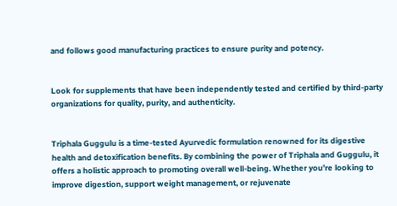and follows good manufacturing practices to ensure purity and potency.


Look for supplements that have been independently tested and certified by third-party organizations for quality, purity, and authenticity.


Triphala Guggulu is a time-tested Ayurvedic formulation renowned for its digestive health and detoxification benefits. By combining the power of Triphala and Guggulu, it offers a holistic approach to promoting overall well-being. Whether you’re looking to improve digestion, support weight management, or rejuvenate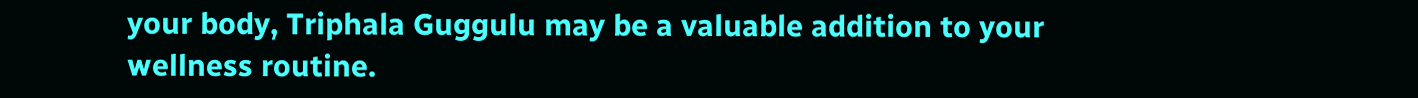your body, Triphala Guggulu may be a valuable addition to your wellness routine.